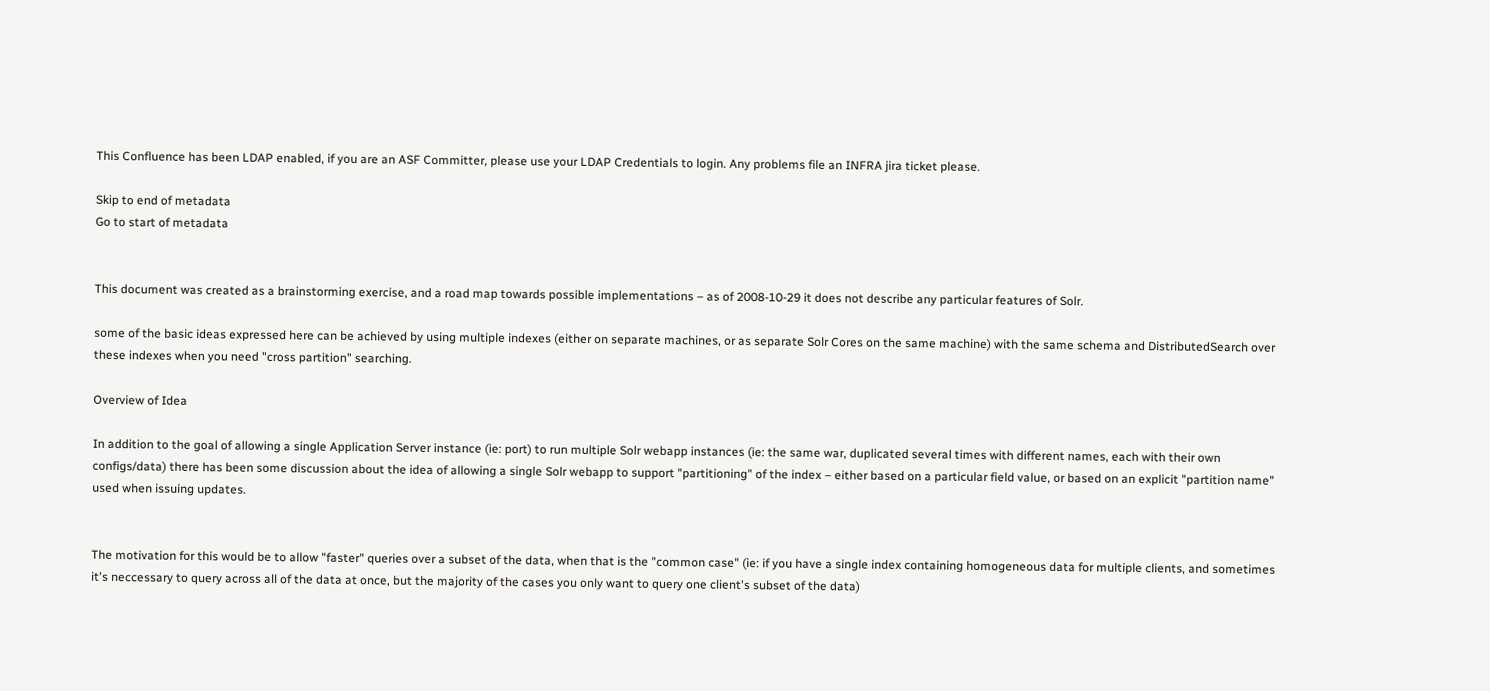This Confluence has been LDAP enabled, if you are an ASF Committer, please use your LDAP Credentials to login. Any problems file an INFRA jira ticket please.

Skip to end of metadata
Go to start of metadata


This document was created as a brainstorming exercise, and a road map towards possible implementations – as of 2008-10-29 it does not describe any particular features of Solr.

some of the basic ideas expressed here can be achieved by using multiple indexes (either on separate machines, or as separate Solr Cores on the same machine) with the same schema and DistributedSearch over these indexes when you need "cross partition" searching.

Overview of Idea

In addition to the goal of allowing a single Application Server instance (ie: port) to run multiple Solr webapp instances (ie: the same war, duplicated several times with different names, each with their own configs/data) there has been some discussion about the idea of allowing a single Solr webapp to support "partitioning" of the index – either based on a particular field value, or based on an explicit "partition name" used when issuing updates.


The motivation for this would be to allow "faster" queries over a subset of the data, when that is the "common case" (ie: if you have a single index containing homogeneous data for multiple clients, and sometimes it's neccessary to query across all of the data at once, but the majority of the cases you only want to query one client's subset of the data)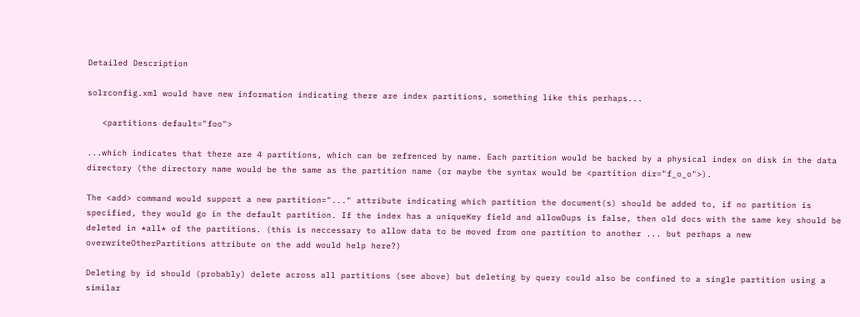Detailed Description

solrconfig.xml would have new information indicating there are index partitions, something like this perhaps...

   <partitions default="foo">

...which indicates that there are 4 partitions, which can be refrenced by name. Each partition would be backed by a physical index on disk in the data directory (the directory name would be the same as the partition name (or maybe the syntax would be <partition dir="f_o_o">).

The <add> command would support a new partition="..." attribute indicating which partition the document(s) should be added to, if no partition is specified, they would go in the default partition. If the index has a uniqueKey field and allowDups is false, then old docs with the same key should be deleted in *all* of the partitions. (this is neccessary to allow data to be moved from one partition to another ... but perhaps a new overwriteOtherPartitions attribute on the add would help here?)

Deleting by id should (probably) delete across all partitions (see above) but deleting by query could also be confined to a single partition using a similar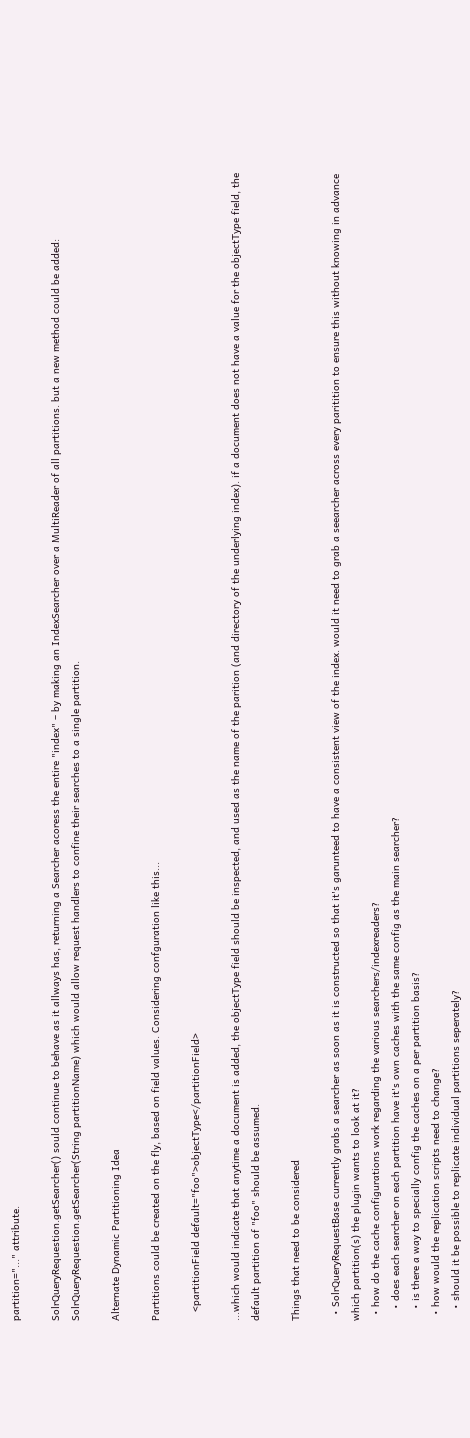partition="..." attribute.

SolrQueryRequestion.getSearcher() sould continue to behave as it allways has, returning a Searcher acoress the entire "index" – by making an IndexSearcher over a MultiReader of all partitions. but a new method could be added: SolrQueryRequestion.getSearcher(String partitionName) which would allow request handlers to confine their searches to a single partition.

Alternate Dynamic Partitioning Idea

Partitions could be created on the fly, based on field values. Considering confguration like this...

   <partitionField default="foo">objectType</partitionField>

...which would indicate that anytime a document is added, the objectType field should be inspected, and used as the name of the parition (and directory of the underlying index). if a document does not have a value for the objectType field, the default partition of "foo" should be assumed.

Things that need to be considered

  • SolrQueryRequestBase currently grabs a searcher as soon as it is constructed so that it's garunteed to have a consistent view of the index. would it need to grab a seearcher across every paritition to ensure this without knowing in advance which partition(s) the plugin wants to look at it?
  • how do the cache configurations work regarding the various searchers/indexreaders?
    • does each searcher on each partition have it's own caches with the same config as the main searcher?
    • is there a way to specially config the caches on a per partition basis?
  • how would the replication scripts need to change?
    • should it be possible to replicate individual partitions seperately?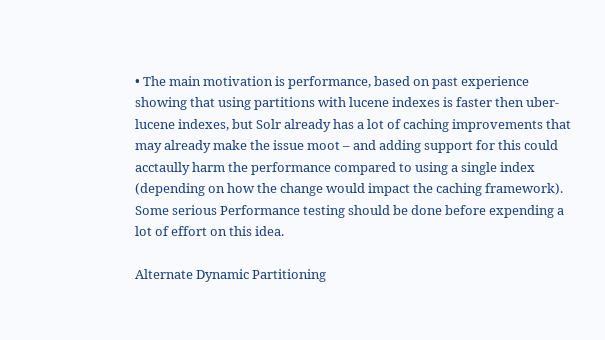• The main motivation is performance, based on past experience showing that using partitions with lucene indexes is faster then uber-lucene indexes, but Solr already has a lot of caching improvements that may already make the issue moot – and adding support for this could acctaully harm the performance compared to using a single index (depending on how the change would impact the caching framework). Some serious Performance testing should be done before expending a lot of effort on this idea.

Alternate Dynamic Partitioning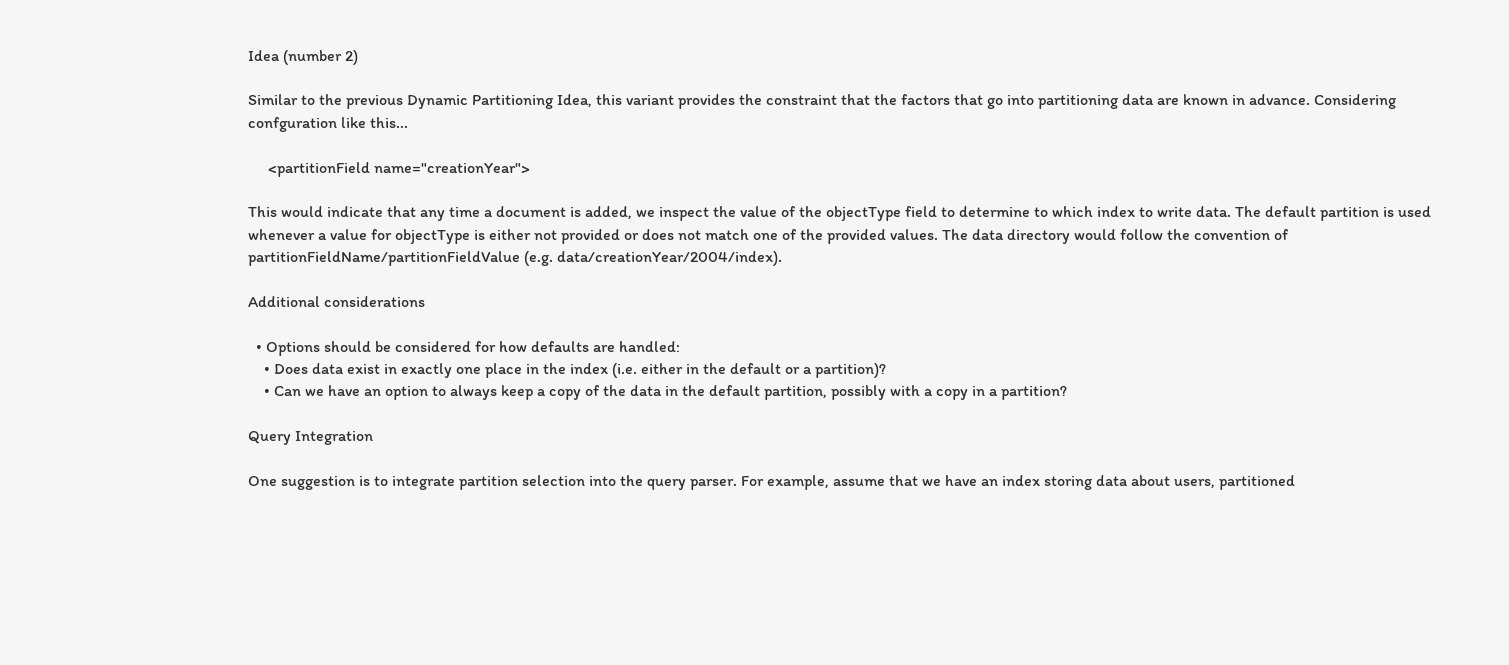Idea (number 2)

Similar to the previous Dynamic Partitioning Idea, this variant provides the constraint that the factors that go into partitioning data are known in advance. Considering confguration like this...

     <partitionField name="creationYear">

This would indicate that any time a document is added, we inspect the value of the objectType field to determine to which index to write data. The default partition is used whenever a value for objectType is either not provided or does not match one of the provided values. The data directory would follow the convention of partitionFieldName/partitionFieldValue (e.g. data/creationYear/2004/index).

Additional considerations

  • Options should be considered for how defaults are handled:
    • Does data exist in exactly one place in the index (i.e. either in the default or a partition)?
    • Can we have an option to always keep a copy of the data in the default partition, possibly with a copy in a partition?

Query Integration

One suggestion is to integrate partition selection into the query parser. For example, assume that we have an index storing data about users, partitioned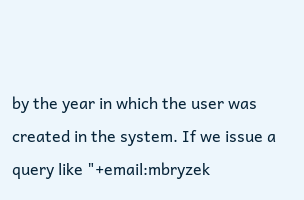by the year in which the user was created in the system. If we issue a query like "+email:mbryzek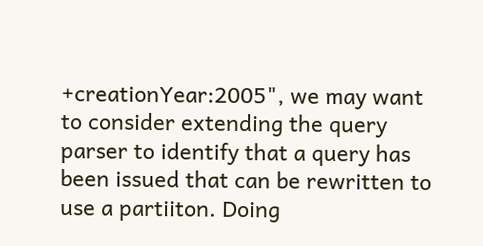+creationYear:2005", we may want to consider extending the query parser to identify that a query has been issued that can be rewritten to use a partiiton. Doing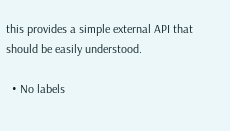this provides a simple external API that should be easily understood.

  • No labels